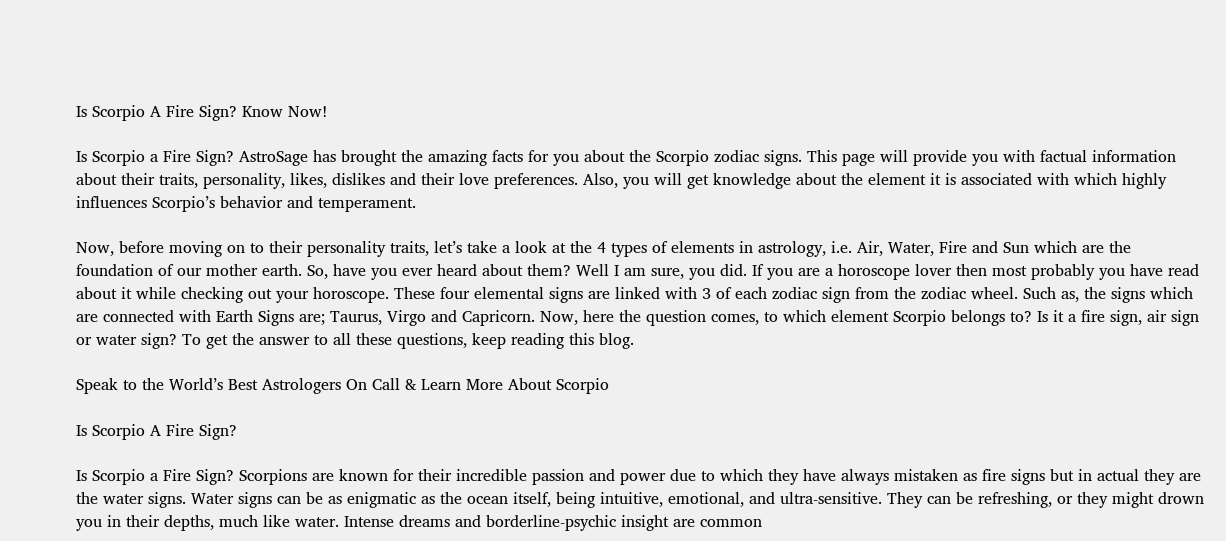Is Scorpio A Fire Sign? Know Now!

Is Scorpio a Fire Sign? AstroSage has brought the amazing facts for you about the Scorpio zodiac signs. This page will provide you with factual information about their traits, personality, likes, dislikes and their love preferences. Also, you will get knowledge about the element it is associated with which highly influences Scorpio’s behavior and temperament.

Now, before moving on to their personality traits, let’s take a look at the 4 types of elements in astrology, i.e. Air, Water, Fire and Sun which are the foundation of our mother earth. So, have you ever heard about them? Well I am sure, you did. If you are a horoscope lover then most probably you have read about it while checking out your horoscope. These four elemental signs are linked with 3 of each zodiac sign from the zodiac wheel. Such as, the signs which are connected with Earth Signs are; Taurus, Virgo and Capricorn. Now, here the question comes, to which element Scorpio belongs to? Is it a fire sign, air sign or water sign? To get the answer to all these questions, keep reading this blog.

Speak to the World’s Best Astrologers On Call & Learn More About Scorpio

Is Scorpio A Fire Sign?

Is Scorpio a Fire Sign? Scorpions are known for their incredible passion and power due to which they have always mistaken as fire signs but in actual they are the water signs. Water signs can be as enigmatic as the ocean itself, being intuitive, emotional, and ultra-sensitive. They can be refreshing, or they might drown you in their depths, much like water. Intense dreams and borderline-psychic insight are common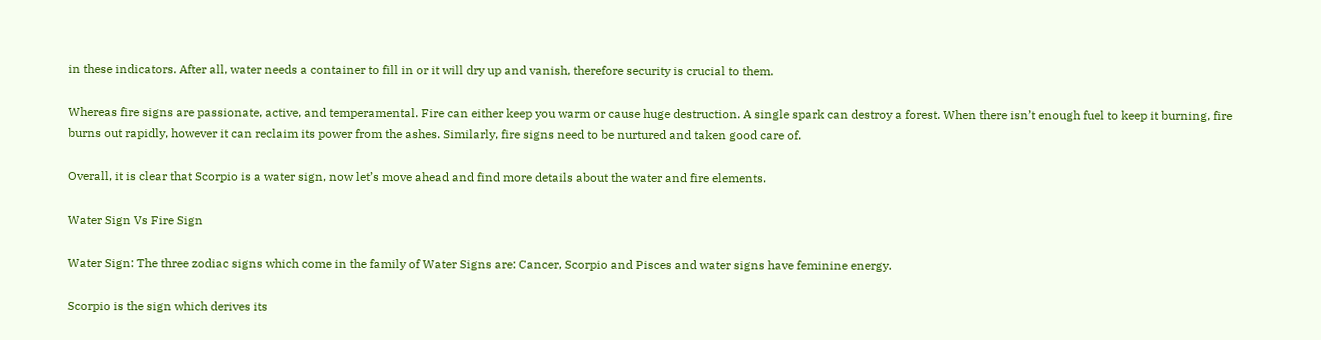in these indicators. After all, water needs a container to fill in or it will dry up and vanish, therefore security is crucial to them.

Whereas fire signs are passionate, active, and temperamental. Fire can either keep you warm or cause huge destruction. A single spark can destroy a forest. When there isn’t enough fuel to keep it burning, fire burns out rapidly, however it can reclaim its power from the ashes. Similarly, fire signs need to be nurtured and taken good care of.

Overall, it is clear that Scorpio is a water sign, now let’s move ahead and find more details about the water and fire elements.

Water Sign Vs Fire Sign

Water Sign: The three zodiac signs which come in the family of Water Signs are: Cancer, Scorpio and Pisces and water signs have feminine energy.

Scorpio is the sign which derives its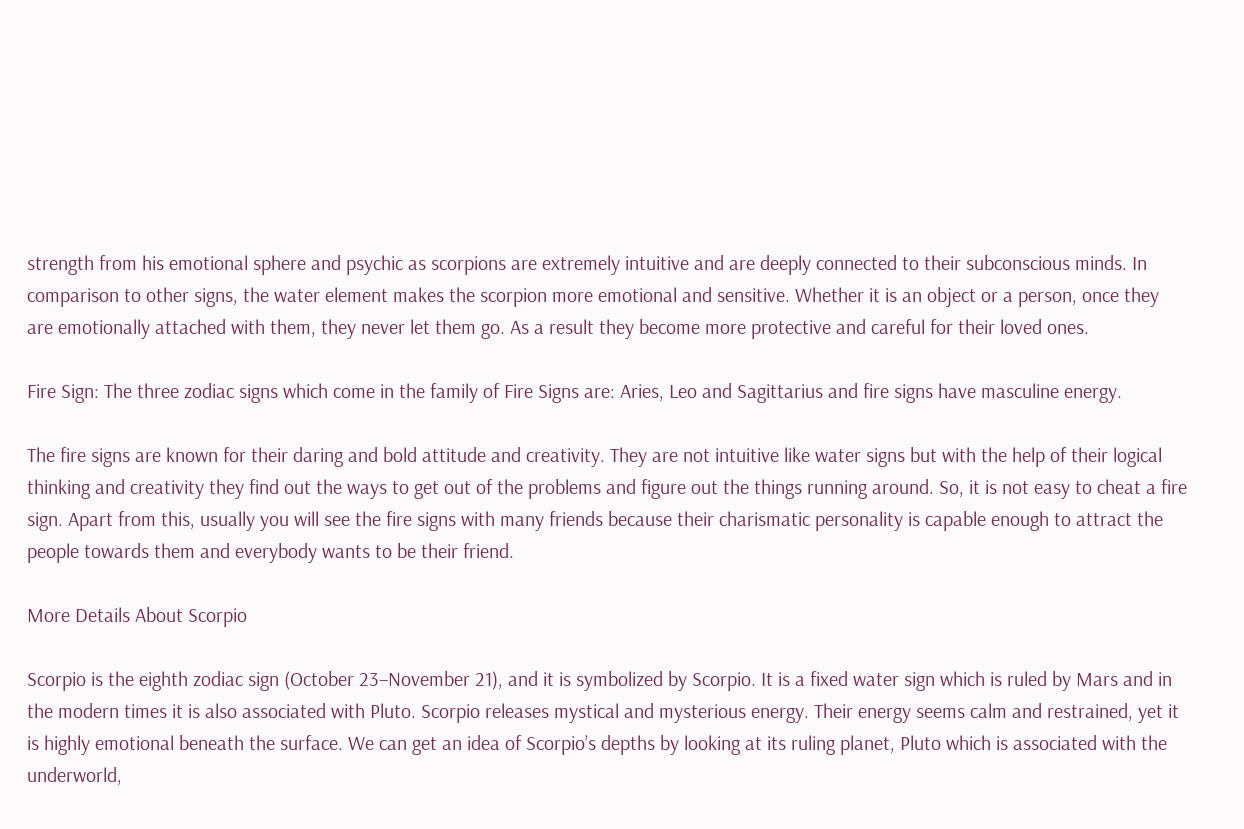strength from his emotional sphere and psychic as scorpions are extremely intuitive and are deeply connected to their subconscious minds. In comparison to other signs, the water element makes the scorpion more emotional and sensitive. Whether it is an object or a person, once they are emotionally attached with them, they never let them go. As a result they become more protective and careful for their loved ones.

Fire Sign: The three zodiac signs which come in the family of Fire Signs are: Aries, Leo and Sagittarius and fire signs have masculine energy.

The fire signs are known for their daring and bold attitude and creativity. They are not intuitive like water signs but with the help of their logical thinking and creativity they find out the ways to get out of the problems and figure out the things running around. So, it is not easy to cheat a fire sign. Apart from this, usually you will see the fire signs with many friends because their charismatic personality is capable enough to attract the people towards them and everybody wants to be their friend.

More Details About Scorpio

Scorpio is the eighth zodiac sign (October 23–November 21), and it is symbolized by Scorpio. It is a fixed water sign which is ruled by Mars and in the modern times it is also associated with Pluto. Scorpio releases mystical and mysterious energy. Their energy seems calm and restrained, yet it is highly emotional beneath the surface. We can get an idea of Scorpio’s depths by looking at its ruling planet, Pluto which is associated with the underworld,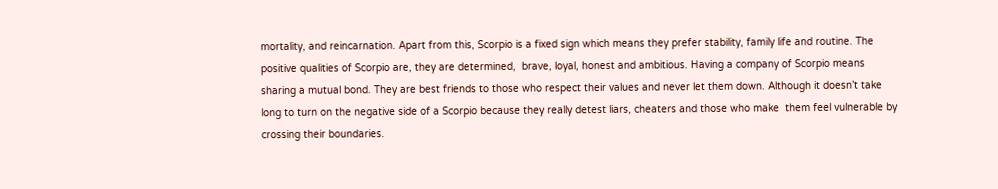mortality, and reincarnation. Apart from this, Scorpio is a fixed sign which means they prefer stability, family life and routine. The positive qualities of Scorpio are, they are determined,  brave, loyal, honest and ambitious. Having a company of Scorpio means sharing a mutual bond. They are best friends to those who respect their values and never let them down. Although it doesn’t take long to turn on the negative side of a Scorpio because they really detest liars, cheaters and those who make  them feel vulnerable by crossing their boundaries.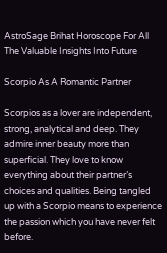AstroSage Brihat Horoscope For All The Valuable Insights Into Future

Scorpio As A Romantic Partner

Scorpios as a lover are independent, strong, analytical and deep. They admire inner beauty more than superficial. They love to know everything about their partner’s choices and qualities. Being tangled up with a Scorpio means to experience the passion which you have never felt before.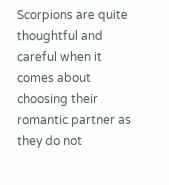Scorpions are quite thoughtful and careful when it comes about choosing their romantic partner as they do not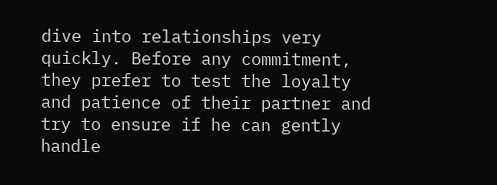dive into relationships very quickly. Before any commitment, they prefer to test the loyalty and patience of their partner and try to ensure if he can gently handle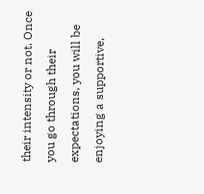their intensity or not. Once you go through their expectations, you will be enjoying a supportive,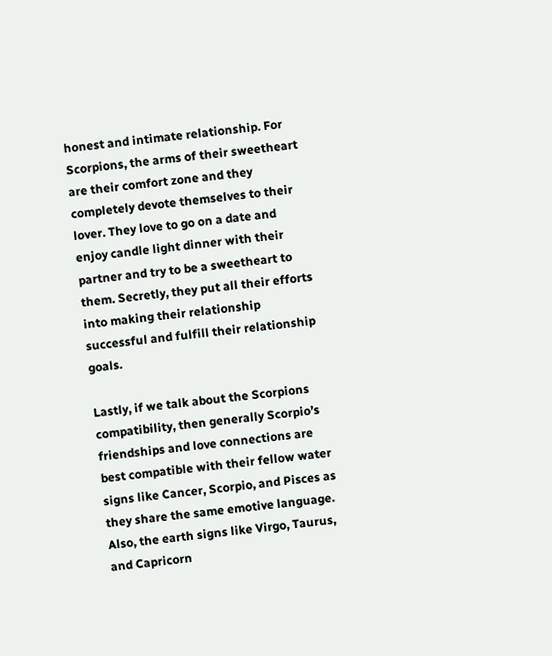honest and intimate relationship. For Scorpions, the arms of their sweetheart are their comfort zone and they completely devote themselves to their lover. They love to go on a date and enjoy candle light dinner with their partner and try to be a sweetheart to them. Secretly, they put all their efforts into making their relationship successful and fulfill their relationship goals.

Lastly, if we talk about the Scorpions compatibility, then generally Scorpio’s friendships and love connections are best compatible with their fellow water signs like Cancer, Scorpio, and Pisces as they share the same emotive language. Also, the earth signs like Virgo, Taurus, and Capricorn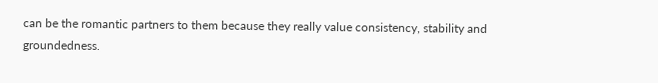can be the romantic partners to them because they really value consistency, stability and groundedness.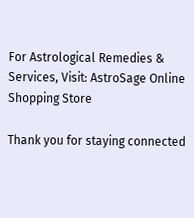For Astrological Remedies & Services, Visit: AstroSage Online Shopping Store

Thank you for staying connected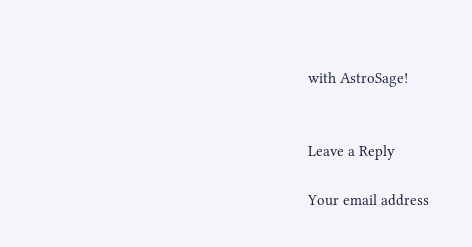with AstroSage!


Leave a Reply

Your email address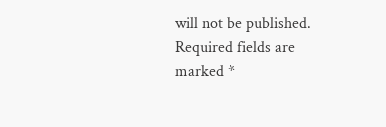will not be published. Required fields are marked *